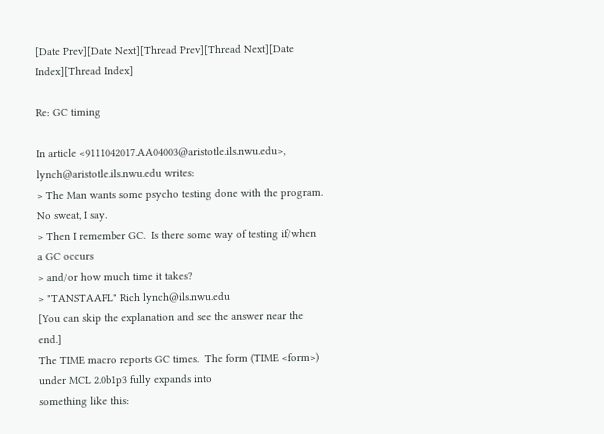[Date Prev][Date Next][Thread Prev][Thread Next][Date Index][Thread Index]

Re: GC timing

In article <9111042017.AA04003@aristotle.ils.nwu.edu>, lynch@aristotle.ils.nwu.edu writes:
> The Man wants some psycho testing done with the program.  No sweat, I say.
> Then I remember GC.  Is there some way of testing if/when a GC occurs
> and/or how much time it takes?
> "TANSTAAFL" Rich lynch@ils.nwu.edu
[You can skip the explanation and see the answer near the end.]
The TIME macro reports GC times.  The form (TIME <form>) under MCL 2.0b1p3 fully expands into
something like this: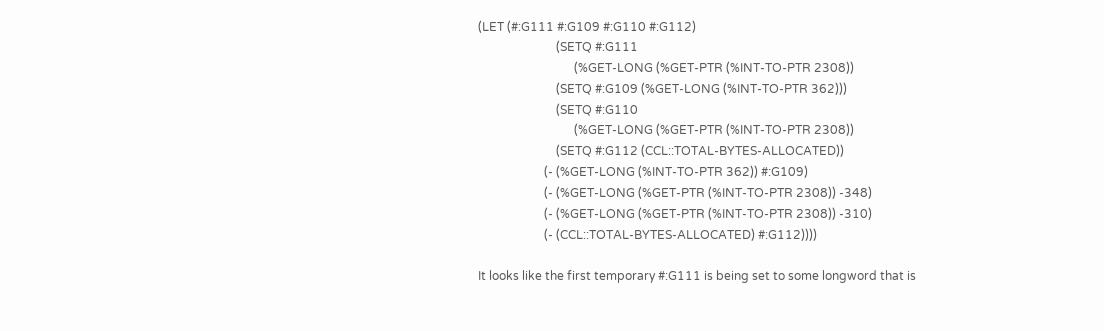(LET (#:G111 #:G109 #:G110 #:G112)
                          (SETQ #:G111
                                (%GET-LONG (%GET-PTR (%INT-TO-PTR 2308))
                          (SETQ #:G109 (%GET-LONG (%INT-TO-PTR 362)))
                          (SETQ #:G110
                                (%GET-LONG (%GET-PTR (%INT-TO-PTR 2308))
                          (SETQ #:G112 (CCL::TOTAL-BYTES-ALLOCATED))
                      (- (%GET-LONG (%INT-TO-PTR 362)) #:G109)
                      (- (%GET-LONG (%GET-PTR (%INT-TO-PTR 2308)) -348)
                      (- (%GET-LONG (%GET-PTR (%INT-TO-PTR 2308)) -310)
                      (- (CCL::TOTAL-BYTES-ALLOCATED) #:G112))))

It looks like the first temporary #:G111 is being set to some longword that is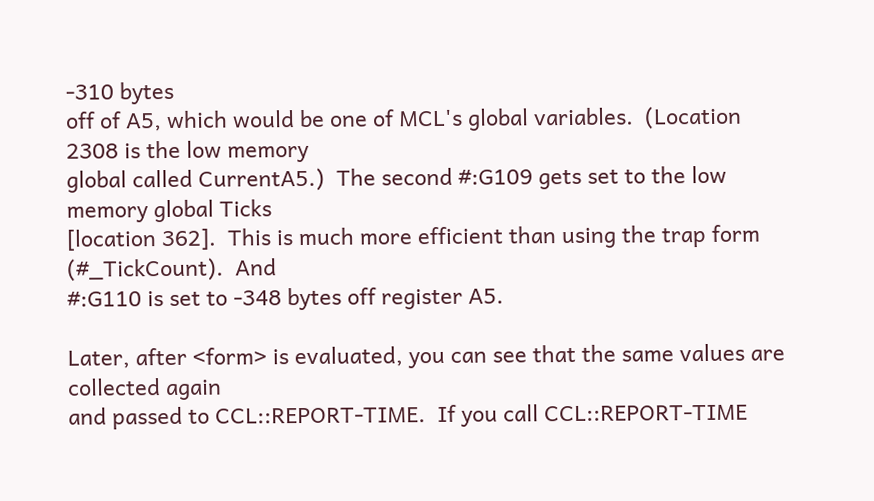-310 bytes
off of A5, which would be one of MCL's global variables.  (Location 2308 is the low memory
global called CurrentA5.)  The second #:G109 gets set to the low memory global Ticks
[location 362].  This is much more efficient than using the trap form (#_TickCount).  And
#:G110 is set to -348 bytes off register A5.

Later, after <form> is evaluated, you can see that the same values are collected again
and passed to CCL::REPORT-TIME.  If you call CCL::REPORT-TIME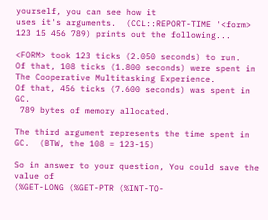yourself, you can see how it
uses it's arguments.  (CCL::REPORT-TIME '<form> 123 15 456 789) prints out the following...

<FORM> took 123 ticks (2.050 seconds) to run.
Of that, 108 ticks (1.800 seconds) were spent in The Cooperative Multitasking Experience.
Of that, 456 ticks (7.600 seconds) was spent in GC.
 789 bytes of memory allocated.

The third argument represents the time spent in GC.  (BTW, the 108 = 123-15)

So in answer to your question, You could save the value of
(%GET-LONG (%GET-PTR (%INT-TO-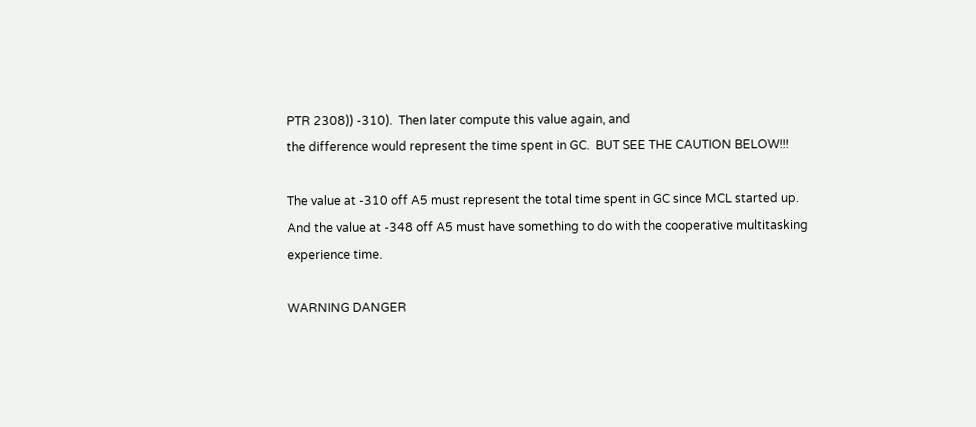PTR 2308)) -310).  Then later compute this value again, and
the difference would represent the time spent in GC.  BUT SEE THE CAUTION BELOW!!!

The value at -310 off A5 must represent the total time spent in GC since MCL started up.
And the value at -348 off A5 must have something to do with the cooperative multitasking
experience time.

WARNING DANGER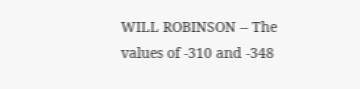WILL ROBINSON -- The values of -310 and -348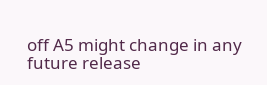off A5 might change in any
future release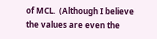of MCL.  (Although I believe the values are even the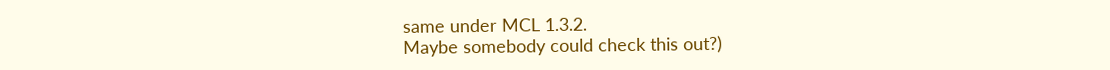same under MCL 1.3.2.
Maybe somebody could check this out?)